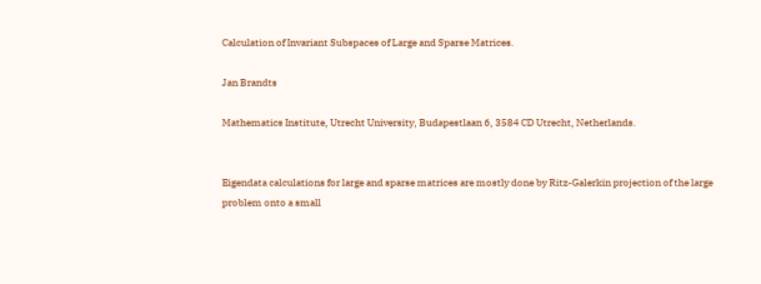Calculation of Invariant Subspaces of Large and Sparse Matrices.

Jan Brandts

Mathematics Institute, Utrecht University, Budapestlaan 6, 3584 CD Utrecht, Netherlands.


Eigendata calculations for large and sparse matrices are mostly done by Ritz-Galerkin projection of the large problem onto a small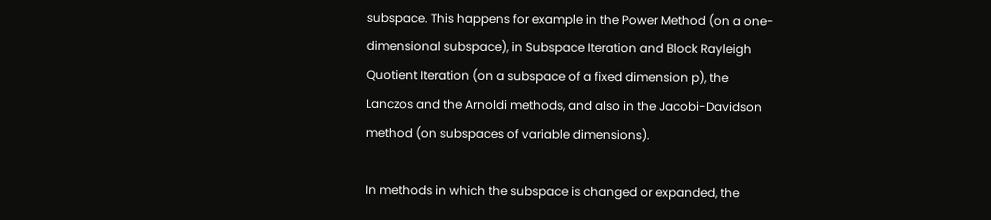subspace. This happens for example in the Power Method (on a one-dimensional subspace), in Subspace Iteration and Block Rayleigh Quotient Iteration (on a subspace of a fixed dimension p), the Lanczos and the Arnoldi methods, and also in the Jacobi-Davidson method (on subspaces of variable dimensions).

In methods in which the subspace is changed or expanded, the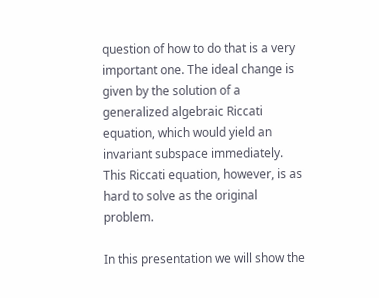question of how to do that is a very important one. The ideal change is given by the solution of a generalized algebraic Riccati equation, which would yield an invariant subspace immediately. This Riccati equation, however, is as hard to solve as the original problem.

In this presentation we will show the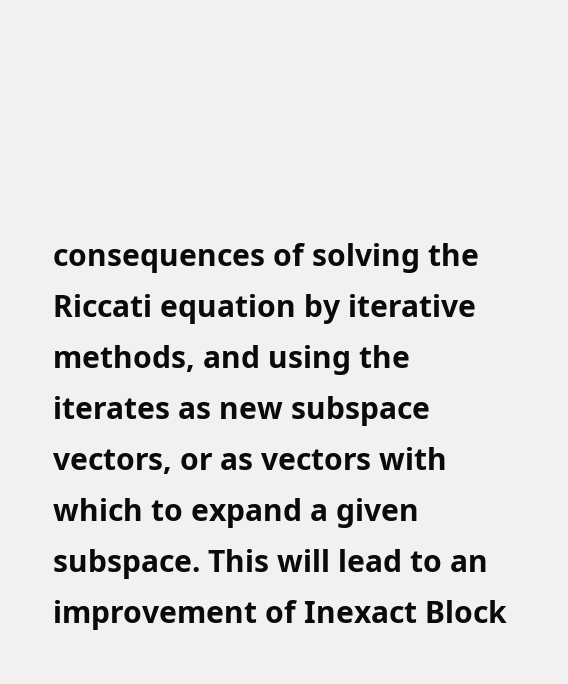consequences of solving the Riccati equation by iterative methods, and using the iterates as new subspace vectors, or as vectors with which to expand a given subspace. This will lead to an improvement of Inexact Block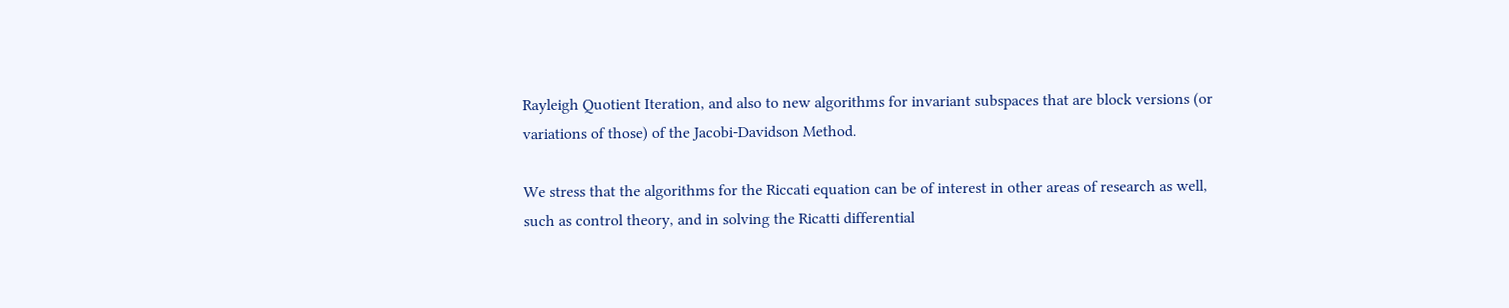Rayleigh Quotient Iteration, and also to new algorithms for invariant subspaces that are block versions (or variations of those) of the Jacobi-Davidson Method.

We stress that the algorithms for the Riccati equation can be of interest in other areas of research as well, such as control theory, and in solving the Ricatti differential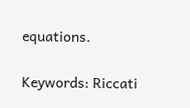equations.

Keywords: Riccati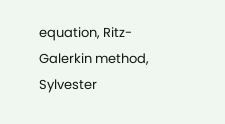equation, Ritz-Galerkin method, Sylvester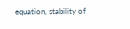equation, stability of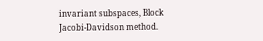invariant subspaces, Block Jacobi-Davidson method.